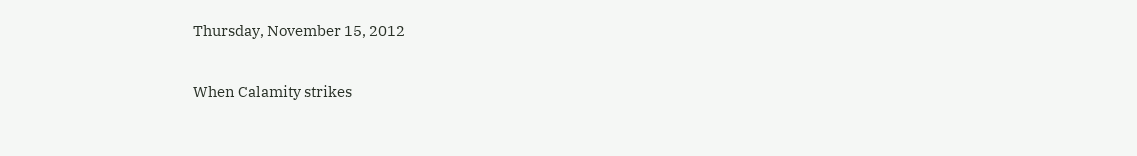Thursday, November 15, 2012

When Calamity strikes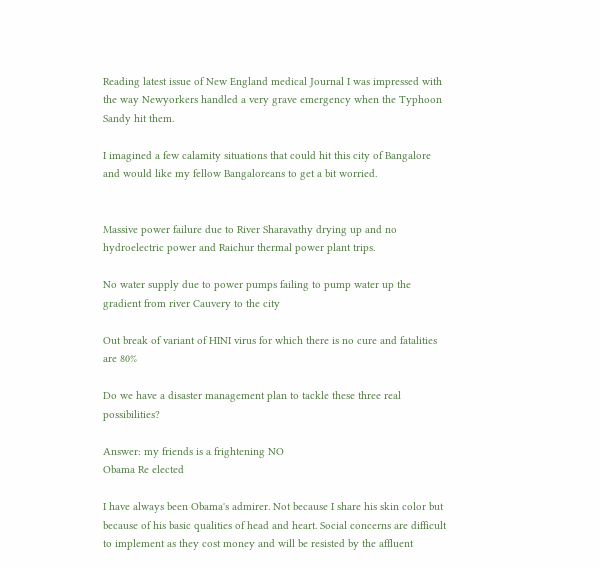Reading latest issue of New England medical Journal I was impressed with the way Newyorkers handled a very grave emergency when the Typhoon Sandy hit them.

I imagined a few calamity situations that could hit this city of Bangalore and would like my fellow Bangaloreans to get a bit worried.


Massive power failure due to River Sharavathy drying up and no hydroelectric power and Raichur thermal power plant trips.

No water supply due to power pumps failing to pump water up the gradient from river Cauvery to the city

Out break of variant of HINI virus for which there is no cure and fatalities are 80%

Do we have a disaster management plan to tackle these three real possibilities?

Answer: my friends is a frightening NO
Obama Re elected

I have always been Obama's admirer. Not because I share his skin color but because of his basic qualities of head and heart. Social concerns are difficult to implement as they cost money and will be resisted by the affluent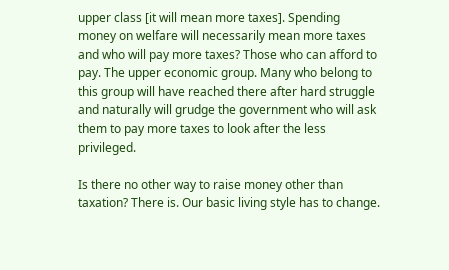upper class [it will mean more taxes]. Spending money on welfare will necessarily mean more taxes and who will pay more taxes? Those who can afford to pay. The upper economic group. Many who belong to this group will have reached there after hard struggle and naturally will grudge the government who will ask them to pay more taxes to look after the less privileged.

Is there no other way to raise money other than taxation? There is. Our basic living style has to change.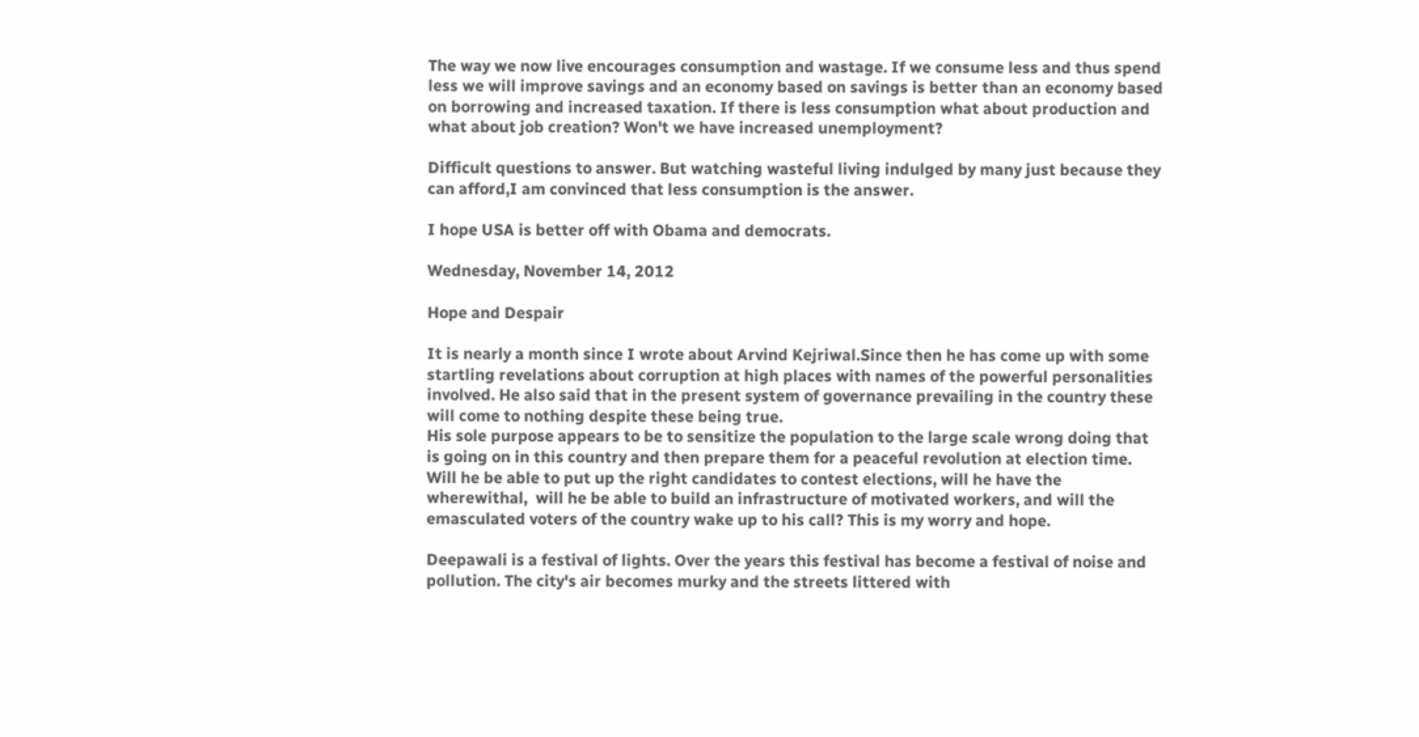The way we now live encourages consumption and wastage. If we consume less and thus spend less we will improve savings and an economy based on savings is better than an economy based on borrowing and increased taxation. If there is less consumption what about production and what about job creation? Won't we have increased unemployment?

Difficult questions to answer. But watching wasteful living indulged by many just because they can afford,I am convinced that less consumption is the answer.

I hope USA is better off with Obama and democrats.

Wednesday, November 14, 2012

Hope and Despair

It is nearly a month since I wrote about Arvind Kejriwal.Since then he has come up with some startling revelations about corruption at high places with names of the powerful personalities involved. He also said that in the present system of governance prevailing in the country these will come to nothing despite these being true.
His sole purpose appears to be to sensitize the population to the large scale wrong doing that is going on in this country and then prepare them for a peaceful revolution at election time. Will he be able to put up the right candidates to contest elections, will he have the wherewithal,  will he be able to build an infrastructure of motivated workers, and will the emasculated voters of the country wake up to his call? This is my worry and hope.

Deepawali is a festival of lights. Over the years this festival has become a festival of noise and pollution. The city's air becomes murky and the streets littered with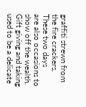graffiti strewn from the fire crackers. These two days
are also occasions to show off the wealth. Gift giving and taking used to be a delicate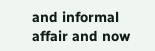and informal affair and now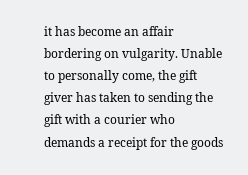it has become an affair bordering on vulgarity. Unable to personally come, the gift giver has taken to sending the gift with a courier who demands a receipt for the goods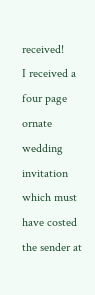received!
I received a four page ornate wedding invitation which must have costed the sender at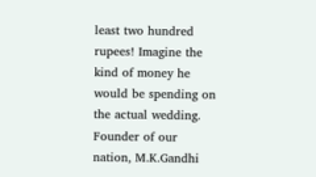least two hundred rupees! Imagine the kind of money he would be spending on the actual wedding. Founder of our nation, M.K.Gandhi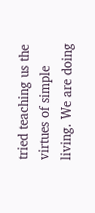tried teaching us the virtues of simple living. We are doing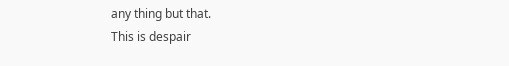any thing but that.
This is despair